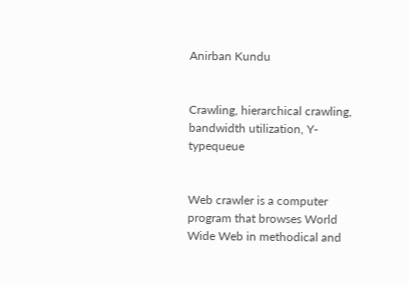Anirban Kundu


Crawling, hierarchical crawling, bandwidth utilization, Y-typequeue


Web crawler is a computer program that browses World Wide Web in methodical and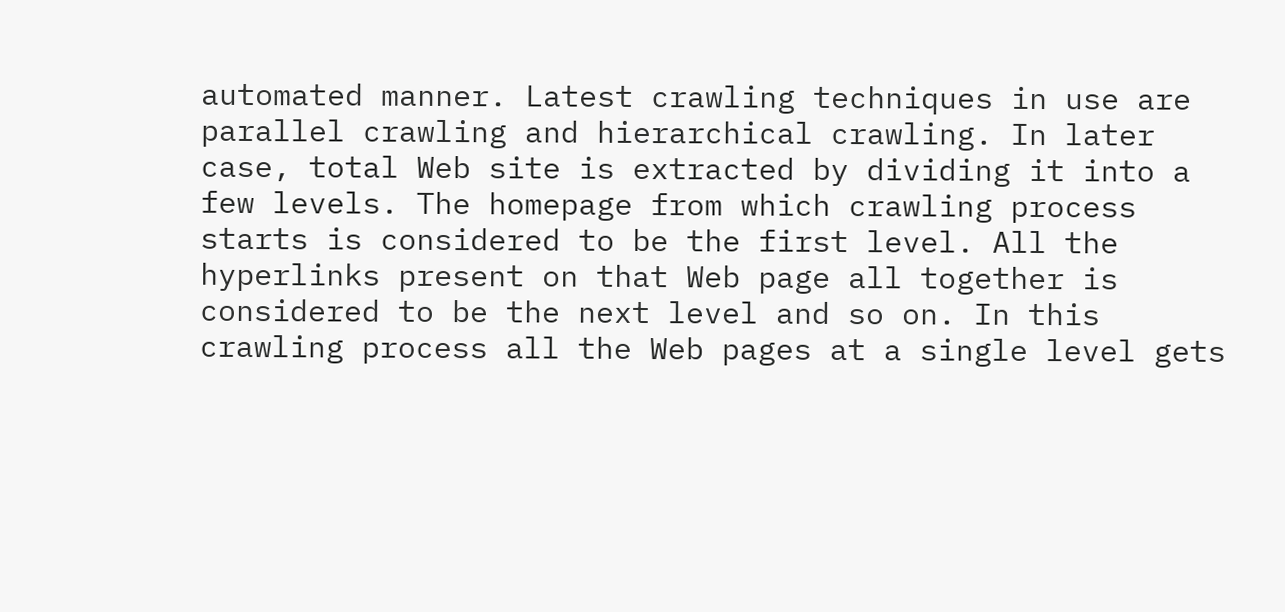automated manner. Latest crawling techniques in use are parallel crawling and hierarchical crawling. In later case, total Web site is extracted by dividing it into a few levels. The homepage from which crawling process starts is considered to be the first level. All the hyperlinks present on that Web page all together is considered to be the next level and so on. In this crawling process all the Web pages at a single level gets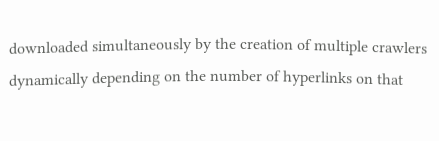downloaded simultaneously by the creation of multiple crawlers dynamically depending on the number of hyperlinks on that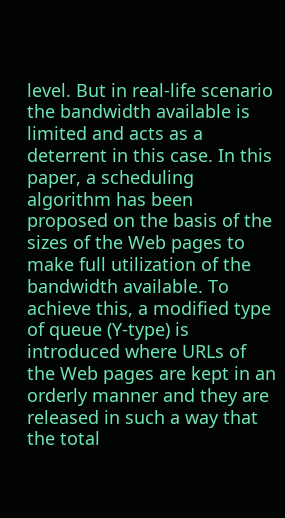level. But in real-life scenario the bandwidth available is limited and acts as a deterrent in this case. In this paper, a scheduling algorithm has been proposed on the basis of the sizes of the Web pages to make full utilization of the bandwidth available. To achieve this, a modified type of queue (Y-type) is introduced where URLs of the Web pages are kept in an orderly manner and they are released in such a way that the total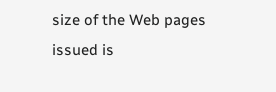size of the Web pages issued is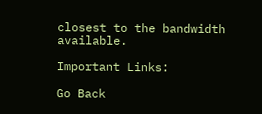closest to the bandwidth available.

Important Links:

Go Back